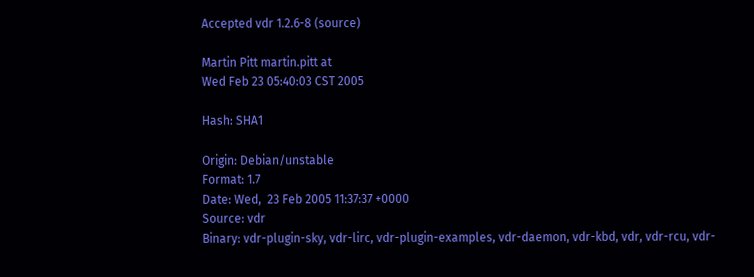Accepted vdr 1.2.6-8 (source)

Martin Pitt martin.pitt at
Wed Feb 23 05:40:03 CST 2005

Hash: SHA1

Origin: Debian/unstable
Format: 1.7
Date: Wed,  23 Feb 2005 11:37:37 +0000
Source: vdr
Binary: vdr-plugin-sky, vdr-lirc, vdr-plugin-examples, vdr-daemon, vdr-kbd, vdr, vdr-rcu, vdr-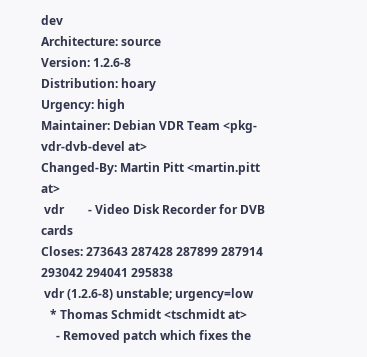dev
Architecture: source
Version: 1.2.6-8
Distribution: hoary
Urgency: high
Maintainer: Debian VDR Team <pkg-vdr-dvb-devel at>
Changed-By: Martin Pitt <martin.pitt at>
 vdr        - Video Disk Recorder for DVB cards
Closes: 273643 287428 287899 287914 293042 294041 295838
 vdr (1.2.6-8) unstable; urgency=low
   * Thomas Schmidt <tschmidt at>
     - Removed patch which fixes the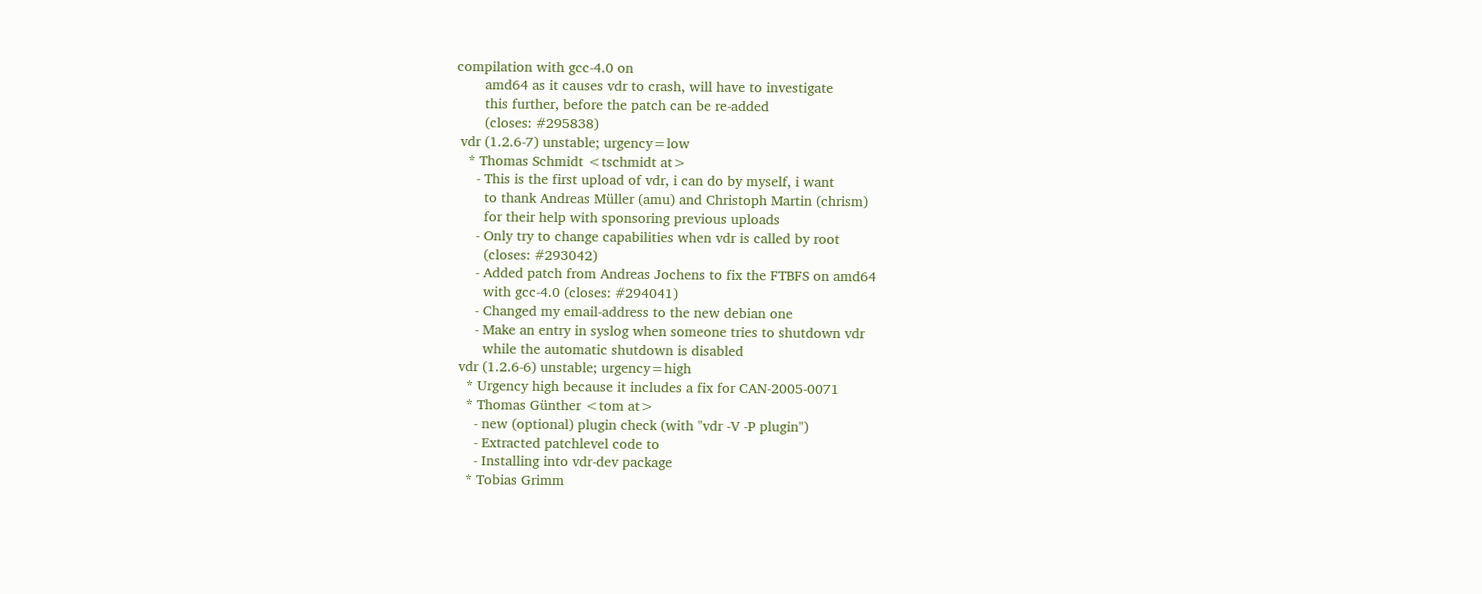compilation with gcc-4.0 on
       amd64 as it causes vdr to crash, will have to investigate
       this further, before the patch can be re-added
       (closes: #295838)
 vdr (1.2.6-7) unstable; urgency=low
   * Thomas Schmidt <tschmidt at>
     - This is the first upload of vdr, i can do by myself, i want
       to thank Andreas Müller (amu) and Christoph Martin (chrism)
       for their help with sponsoring previous uploads
     - Only try to change capabilities when vdr is called by root
       (closes: #293042)
     - Added patch from Andreas Jochens to fix the FTBFS on amd64
       with gcc-4.0 (closes: #294041)
     - Changed my email-address to the new debian one
     - Make an entry in syslog when someone tries to shutdown vdr
       while the automatic shutdown is disabled
 vdr (1.2.6-6) unstable; urgency=high
   * Urgency high because it includes a fix for CAN-2005-0071
   * Thomas Günther <tom at>
     - new (optional) plugin check (with "vdr -V -P plugin")
     - Extracted patchlevel code to
     - Installing into vdr-dev package
   * Tobias Grimm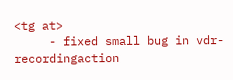<tg at>
     - fixed small bug in vdr-recordingaction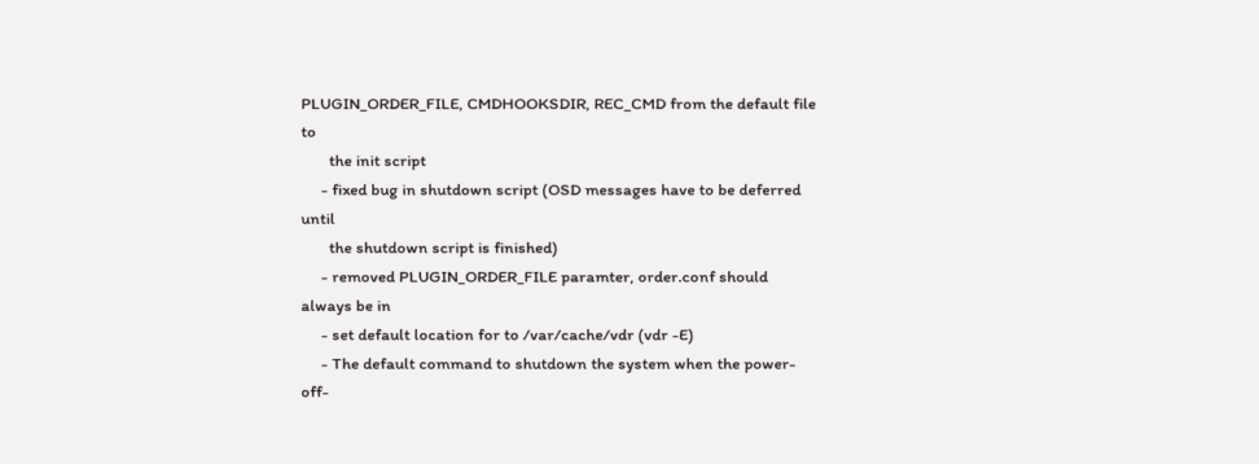PLUGIN_ORDER_FILE, CMDHOOKSDIR, REC_CMD from the default file to
       the init script
     - fixed bug in shutdown script (OSD messages have to be deferred until
       the shutdown script is finished)
     - removed PLUGIN_ORDER_FILE paramter, order.conf should always be in
     - set default location for to /var/cache/vdr (vdr -E)
     - The default command to shutdown the system when the power-off-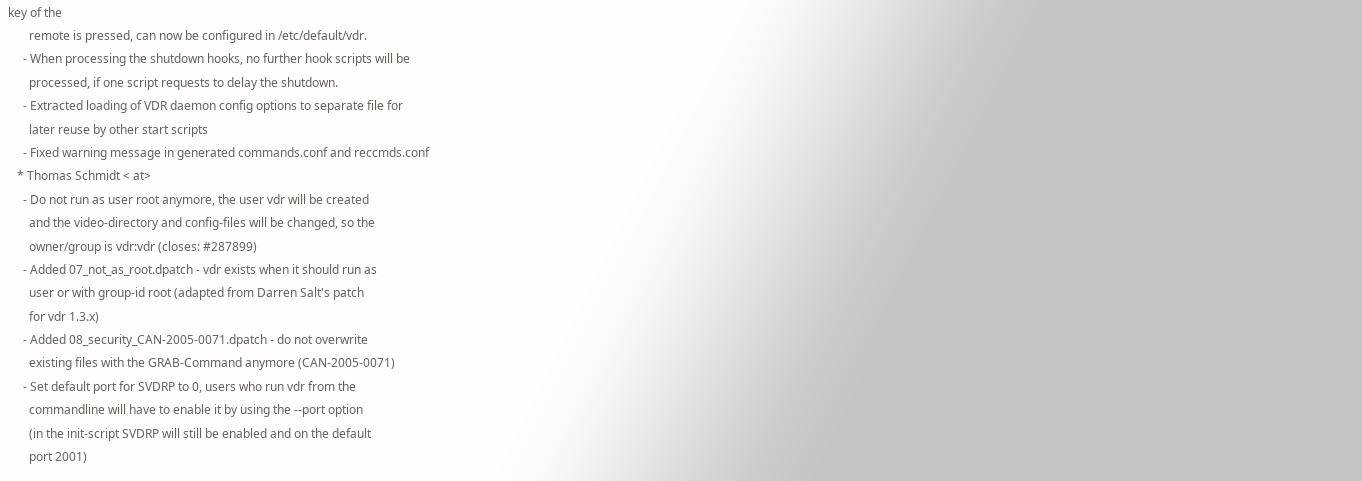key of the
       remote is pressed, can now be configured in /etc/default/vdr.
     - When processing the shutdown hooks, no further hook scripts will be
       processed, if one script requests to delay the shutdown.
     - Extracted loading of VDR daemon config options to separate file for
       later reuse by other start scripts
     - Fixed warning message in generated commands.conf and reccmds.conf
   * Thomas Schmidt < at>
     - Do not run as user root anymore, the user vdr will be created
       and the video-directory and config-files will be changed, so the
       owner/group is vdr:vdr (closes: #287899)
     - Added 07_not_as_root.dpatch - vdr exists when it should run as
       user or with group-id root (adapted from Darren Salt's patch
       for vdr 1.3.x)
     - Added 08_security_CAN-2005-0071.dpatch - do not overwrite
       existing files with the GRAB-Command anymore (CAN-2005-0071)
     - Set default port for SVDRP to 0, users who run vdr from the
       commandline will have to enable it by using the --port option
       (in the init-script SVDRP will still be enabled and on the default
       port 2001)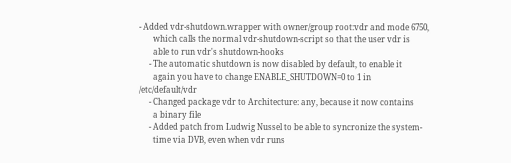- Added vdr-shutdown.wrapper with owner/group root:vdr and mode 6750,
       which calls the normal vdr-shutdown-script so that the user vdr is
       able to run vdr's shutdown-hooks
     - The automatic shutdown is now disabled by default, to enable it
       again you have to change ENABLE_SHUTDOWN=0 to 1 in /etc/default/vdr
     - Changed package vdr to Architecture: any, because it now contains
       a binary file
     - Added patch from Ludwig Nussel to be able to syncronize the system-
       time via DVB, even when vdr runs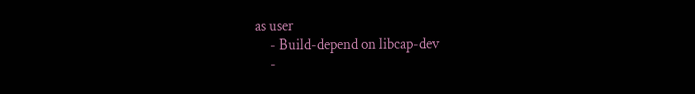as user
     - Build-depend on libcap-dev
     -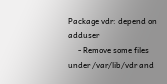Package vdr: depend on adduser
     - Remove some files under /var/lib/vdr and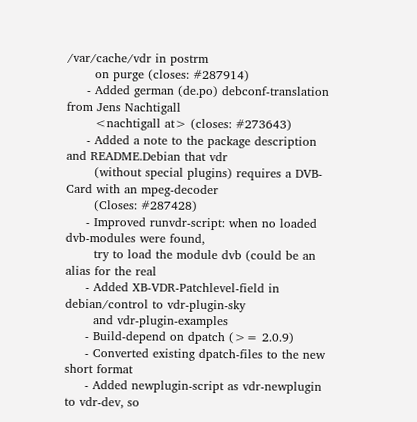/var/cache/vdr in postrm
       on purge (closes: #287914)
     - Added german (de.po) debconf-translation from Jens Nachtigall
       <nachtigall at> (closes: #273643)
     - Added a note to the package description and README.Debian that vdr
       (without special plugins) requires a DVB-Card with an mpeg-decoder
       (Closes: #287428)
     - Improved runvdr-script: when no loaded dvb-modules were found,
       try to load the module dvb (could be an alias for the real
     - Added XB-VDR-Patchlevel-field in debian/control to vdr-plugin-sky
       and vdr-plugin-examples
     - Build-depend on dpatch (>= 2.0.9)
     - Converted existing dpatch-files to the new short format
     - Added newplugin-script as vdr-newplugin to vdr-dev, so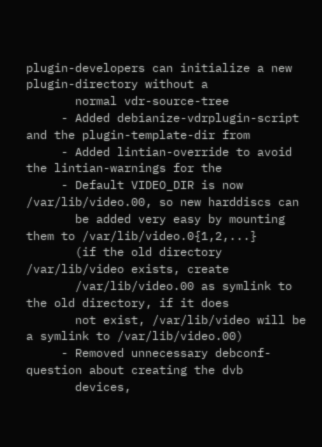plugin-developers can initialize a new plugin-directory without a
       normal vdr-source-tree
     - Added debianize-vdrplugin-script and the plugin-template-dir from
     - Added lintian-override to avoid the lintian-warnings for the
     - Default VIDEO_DIR is now /var/lib/video.00, so new harddiscs can
       be added very easy by mounting them to /var/lib/video.0{1,2,...}
       (if the old directory /var/lib/video exists, create
       /var/lib/video.00 as symlink to the old directory, if it does
       not exist, /var/lib/video will be a symlink to /var/lib/video.00)
     - Removed unnecessary debconf-question about creating the dvb
       devices,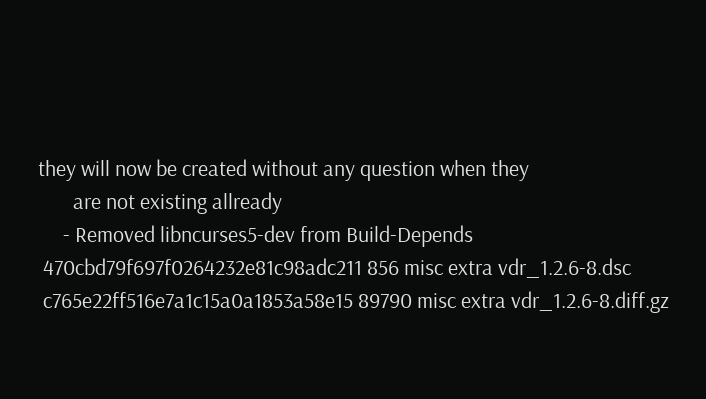they will now be created without any question when they
       are not existing allready
     - Removed libncurses5-dev from Build-Depends
 470cbd79f697f0264232e81c98adc211 856 misc extra vdr_1.2.6-8.dsc
 c765e22ff516e7a1c15a0a1853a58e15 89790 misc extra vdr_1.2.6-8.diff.gz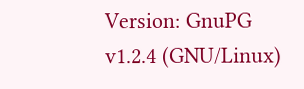Version: GnuPG v1.2.4 (GNU/Linux)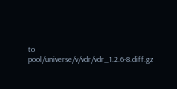to pool/universe/v/vdr/vdr_1.2.6-8.diff.gz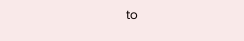to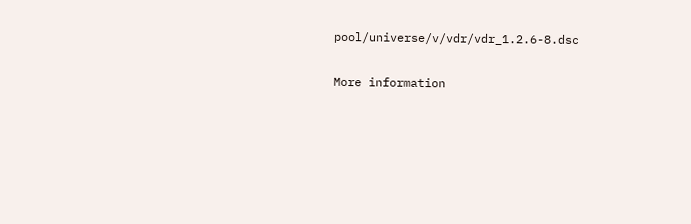pool/universe/v/vdr/vdr_1.2.6-8.dsc

More information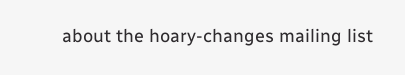about the hoary-changes mailing list